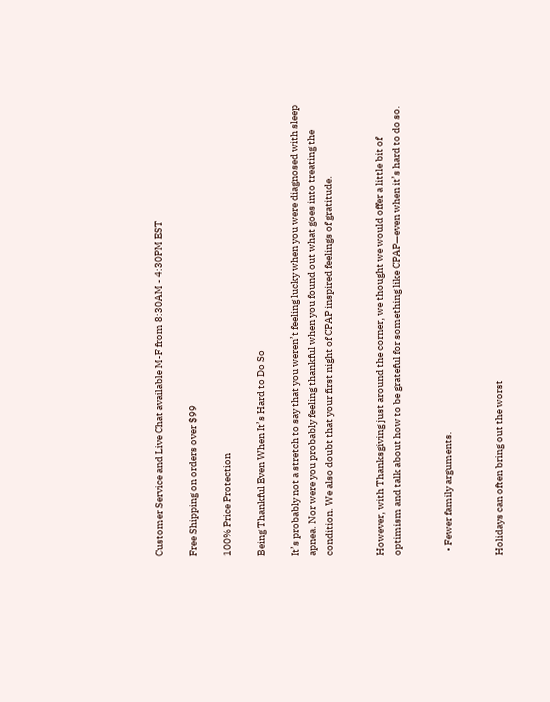Customer Service and Live Chat available M-F from 8:30AM - 4:30PM EST

Free Shipping on orders over $99

100% Price Protection

Being Thankful Even When It’s Hard to Do So

It’s probably not a stretch to say that you weren’t feeling lucky when you were diagnosed with sleep apnea. Nor were you probably feeling thankful when you found out what goes into treating the condition. We also doubt that your first night of CPAP inspired feelings of gratitude.


However, with Thanksgiving just around the corner, we thought we would offer a little bit of optimism and talk about how to be grateful for something like CPAP—even when it’s hard to do so.


  • Fewer family arguments.


Holidays can often bring out the worst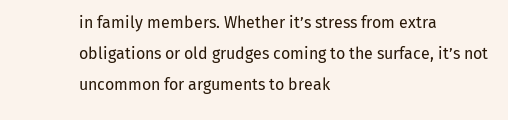in family members. Whether it’s stress from extra obligations or old grudges coming to the surface, it’s not uncommon for arguments to break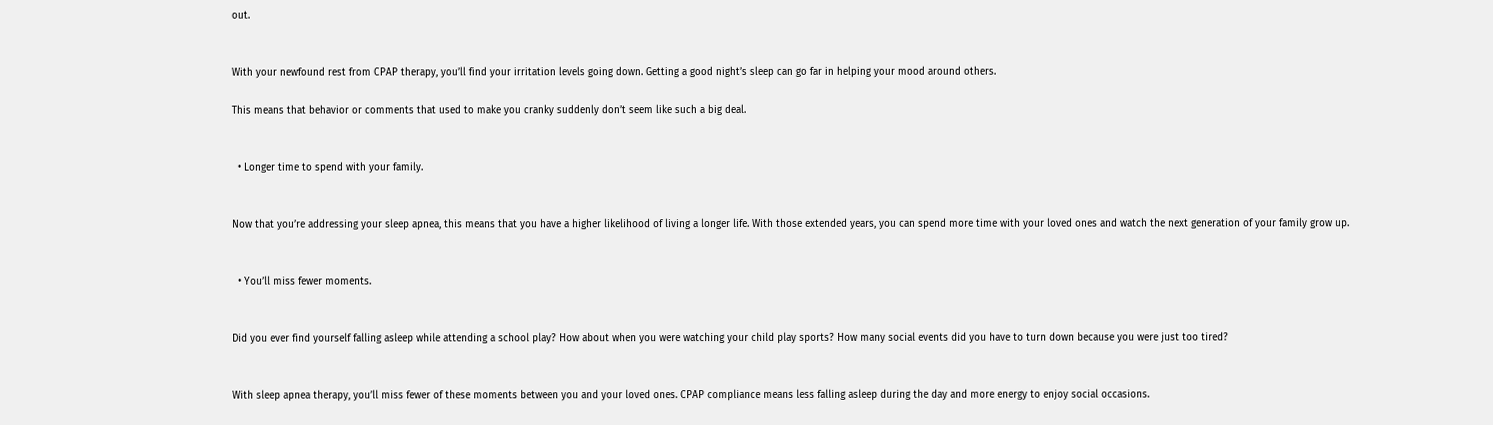out.


With your newfound rest from CPAP therapy, you’ll find your irritation levels going down. Getting a good night’s sleep can go far in helping your mood around others.

This means that behavior or comments that used to make you cranky suddenly don’t seem like such a big deal.


  • Longer time to spend with your family.


Now that you’re addressing your sleep apnea, this means that you have a higher likelihood of living a longer life. With those extended years, you can spend more time with your loved ones and watch the next generation of your family grow up.


  • You’ll miss fewer moments.


Did you ever find yourself falling asleep while attending a school play? How about when you were watching your child play sports? How many social events did you have to turn down because you were just too tired?


With sleep apnea therapy, you’ll miss fewer of these moments between you and your loved ones. CPAP compliance means less falling asleep during the day and more energy to enjoy social occasions.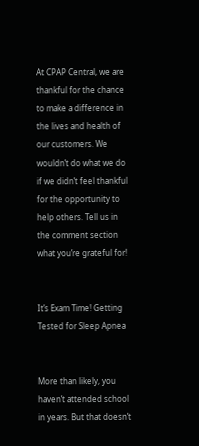At CPAP Central, we are thankful for the chance to make a difference in the lives and health of our customers. We wouldn’t do what we do if we didn’t feel thankful for the opportunity to help others. Tell us in the comment section what you’re grateful for!


It’s Exam Time! Getting Tested for Sleep Apnea


More than likely, you haven’t attended school in years. But that doesn’t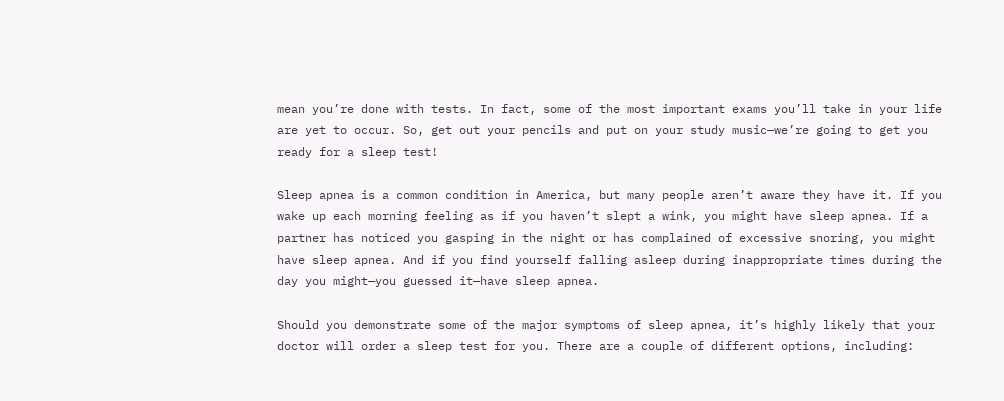mean you’re done with tests. In fact, some of the most important exams you’ll take in your life are yet to occur. So, get out your pencils and put on your study music—we’re going to get you ready for a sleep test!

Sleep apnea is a common condition in America, but many people aren’t aware they have it. If you wake up each morning feeling as if you haven’t slept a wink, you might have sleep apnea. If a partner has noticed you gasping in the night or has complained of excessive snoring, you might have sleep apnea. And if you find yourself falling asleep during inappropriate times during the day you might—you guessed it—have sleep apnea.

Should you demonstrate some of the major symptoms of sleep apnea, it’s highly likely that your doctor will order a sleep test for you. There are a couple of different options, including: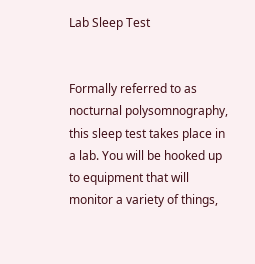Lab Sleep Test


Formally referred to as nocturnal polysomnography, this sleep test takes place in a lab. You will be hooked up to equipment that will monitor a variety of things,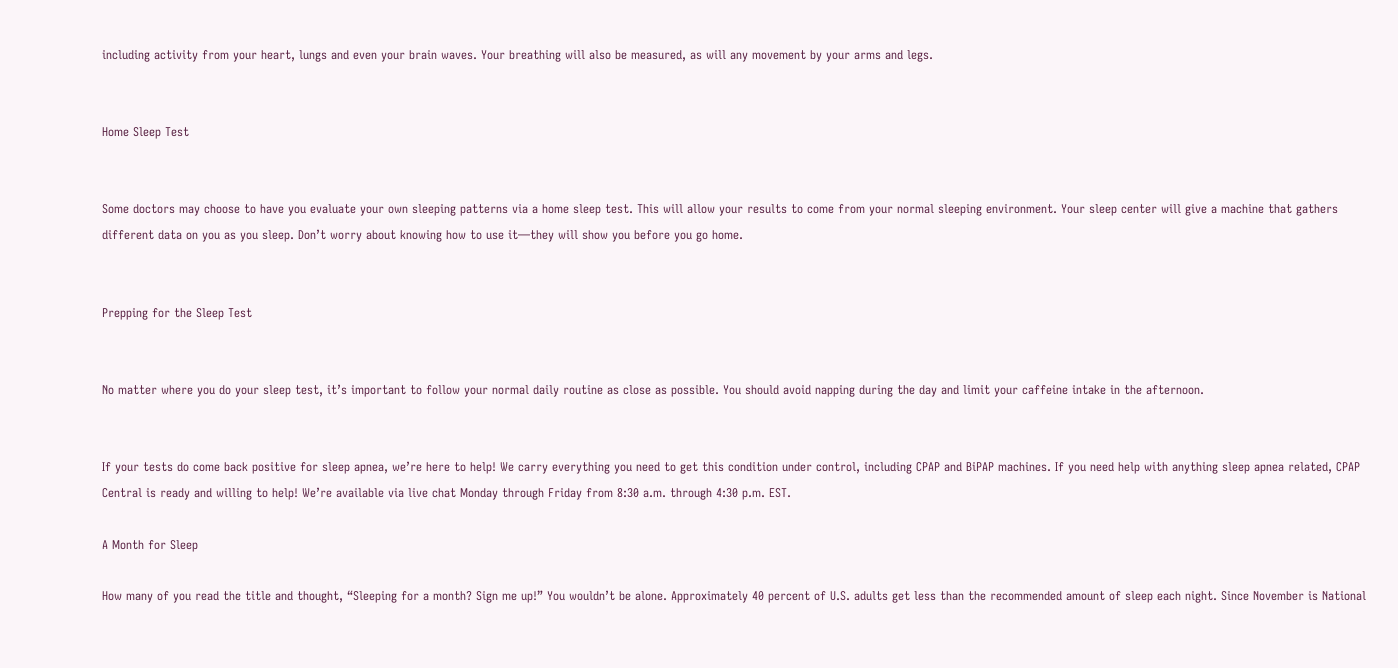including activity from your heart, lungs and even your brain waves. Your breathing will also be measured, as will any movement by your arms and legs.


Home Sleep Test


Some doctors may choose to have you evaluate your own sleeping patterns via a home sleep test. This will allow your results to come from your normal sleeping environment. Your sleep center will give a machine that gathers different data on you as you sleep. Don’t worry about knowing how to use it—they will show you before you go home.


Prepping for the Sleep Test


No matter where you do your sleep test, it’s important to follow your normal daily routine as close as possible. You should avoid napping during the day and limit your caffeine intake in the afternoon.


If your tests do come back positive for sleep apnea, we’re here to help! We carry everything you need to get this condition under control, including CPAP and BiPAP machines. If you need help with anything sleep apnea related, CPAP Central is ready and willing to help! We’re available via live chat Monday through Friday from 8:30 a.m. through 4:30 p.m. EST.

A Month for Sleep

How many of you read the title and thought, “Sleeping for a month? Sign me up!” You wouldn’t be alone. Approximately 40 percent of U.S. adults get less than the recommended amount of sleep each night. Since November is National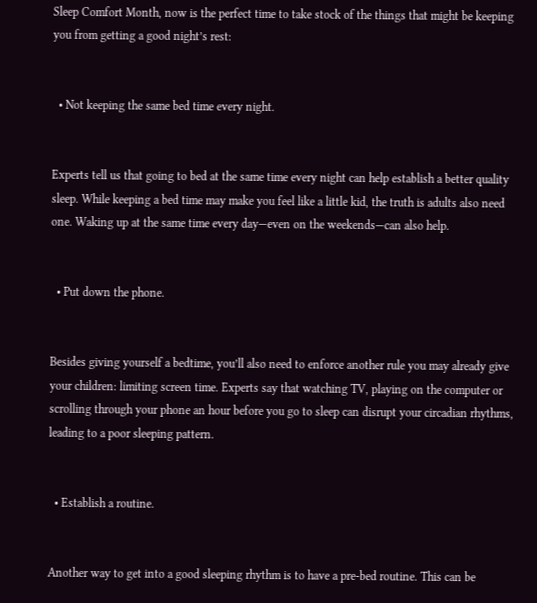Sleep Comfort Month, now is the perfect time to take stock of the things that might be keeping you from getting a good night’s rest:


  • Not keeping the same bed time every night.


Experts tell us that going to bed at the same time every night can help establish a better quality sleep. While keeping a bed time may make you feel like a little kid, the truth is adults also need one. Waking up at the same time every day—even on the weekends—can also help.


  • Put down the phone.


Besides giving yourself a bedtime, you’ll also need to enforce another rule you may already give your children: limiting screen time. Experts say that watching TV, playing on the computer or scrolling through your phone an hour before you go to sleep can disrupt your circadian rhythms, leading to a poor sleeping pattern.


  • Establish a routine.


Another way to get into a good sleeping rhythm is to have a pre-bed routine. This can be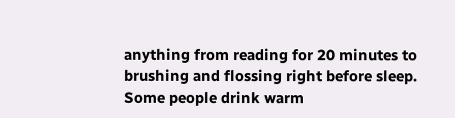anything from reading for 20 minutes to brushing and flossing right before sleep. Some people drink warm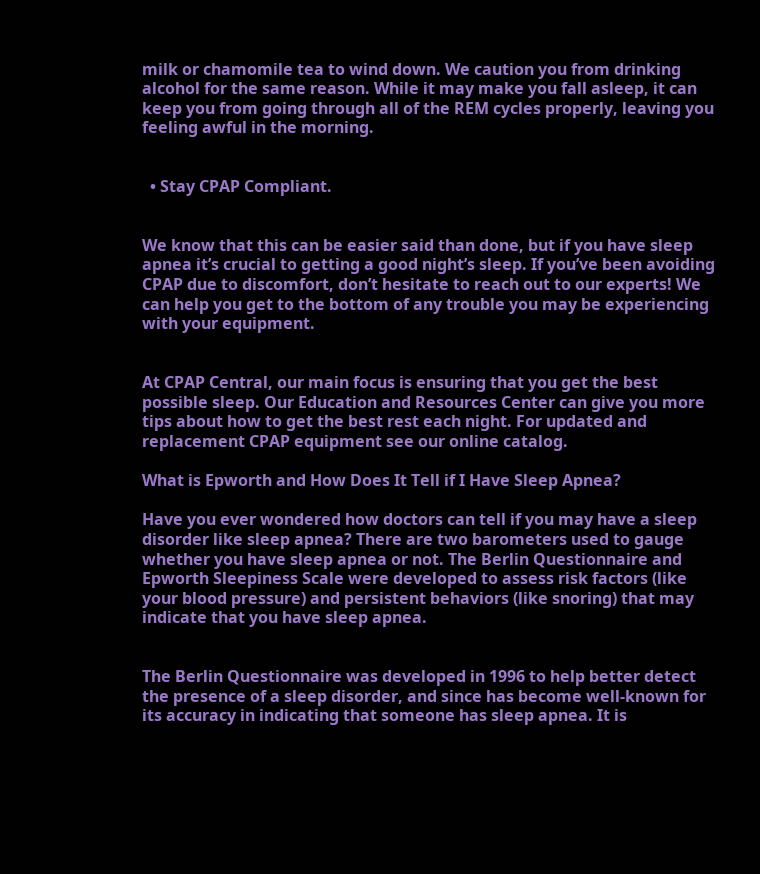milk or chamomile tea to wind down. We caution you from drinking alcohol for the same reason. While it may make you fall asleep, it can keep you from going through all of the REM cycles properly, leaving you feeling awful in the morning.


  • Stay CPAP Compliant.


We know that this can be easier said than done, but if you have sleep apnea it’s crucial to getting a good night’s sleep. If you’ve been avoiding CPAP due to discomfort, don’t hesitate to reach out to our experts! We can help you get to the bottom of any trouble you may be experiencing with your equipment.


At CPAP Central, our main focus is ensuring that you get the best possible sleep. Our Education and Resources Center can give you more tips about how to get the best rest each night. For updated and replacement CPAP equipment see our online catalog.

What is Epworth and How Does It Tell if I Have Sleep Apnea?

Have you ever wondered how doctors can tell if you may have a sleep disorder like sleep apnea? There are two barometers used to gauge whether you have sleep apnea or not. The Berlin Questionnaire and Epworth Sleepiness Scale were developed to assess risk factors (like your blood pressure) and persistent behaviors (like snoring) that may indicate that you have sleep apnea.


The Berlin Questionnaire was developed in 1996 to help better detect the presence of a sleep disorder, and since has become well-known for its accuracy in indicating that someone has sleep apnea. It is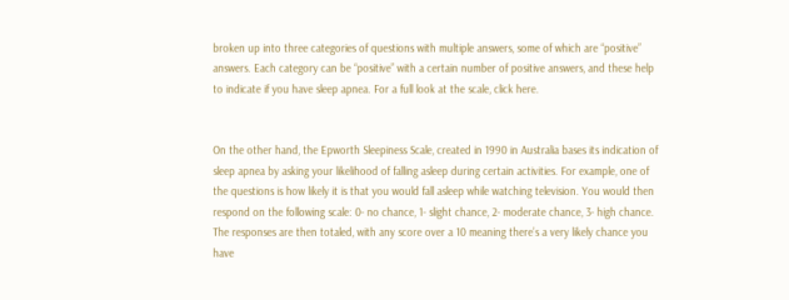broken up into three categories of questions with multiple answers, some of which are “positive” answers. Each category can be “positive” with a certain number of positive answers, and these help to indicate if you have sleep apnea. For a full look at the scale, click here.


On the other hand, the Epworth Sleepiness Scale, created in 1990 in Australia bases its indication of sleep apnea by asking your likelihood of falling asleep during certain activities. For example, one of the questions is how likely it is that you would fall asleep while watching television. You would then respond on the following scale: 0- no chance, 1- slight chance, 2- moderate chance, 3- high chance. The responses are then totaled, with any score over a 10 meaning there’s a very likely chance you have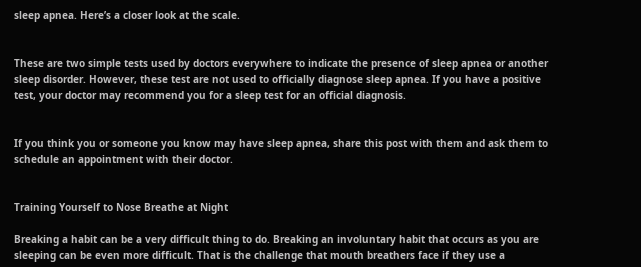sleep apnea. Here’s a closer look at the scale.


These are two simple tests used by doctors everywhere to indicate the presence of sleep apnea or another sleep disorder. However, these test are not used to officially diagnose sleep apnea. If you have a positive test, your doctor may recommend you for a sleep test for an official diagnosis.


If you think you or someone you know may have sleep apnea, share this post with them and ask them to schedule an appointment with their doctor.


Training Yourself to Nose Breathe at Night

Breaking a habit can be a very difficult thing to do. Breaking an involuntary habit that occurs as you are sleeping can be even more difficult. That is the challenge that mouth breathers face if they use a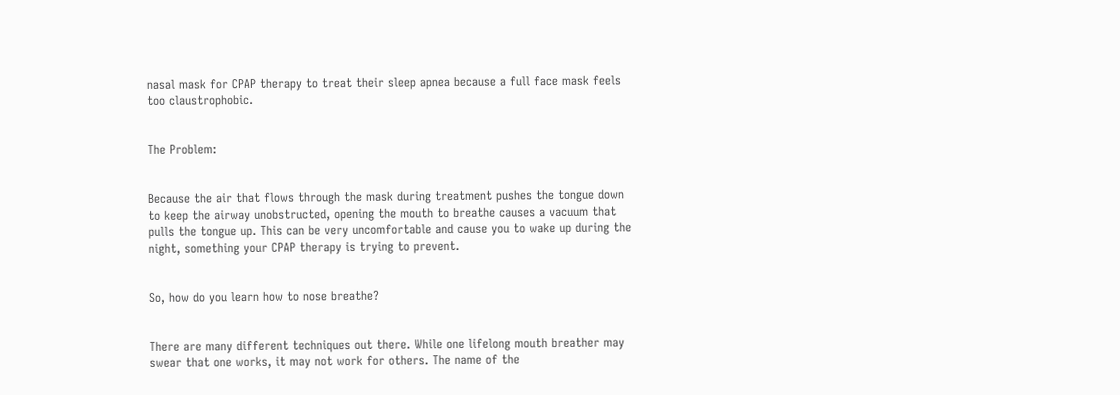nasal mask for CPAP therapy to treat their sleep apnea because a full face mask feels too claustrophobic.


The Problem:


Because the air that flows through the mask during treatment pushes the tongue down to keep the airway unobstructed, opening the mouth to breathe causes a vacuum that pulls the tongue up. This can be very uncomfortable and cause you to wake up during the night, something your CPAP therapy is trying to prevent.


So, how do you learn how to nose breathe?


There are many different techniques out there. While one lifelong mouth breather may swear that one works, it may not work for others. The name of the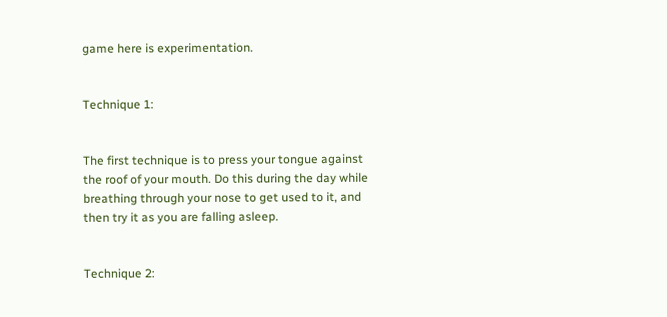game here is experimentation.


Technique 1:


The first technique is to press your tongue against the roof of your mouth. Do this during the day while breathing through your nose to get used to it, and then try it as you are falling asleep.


Technique 2: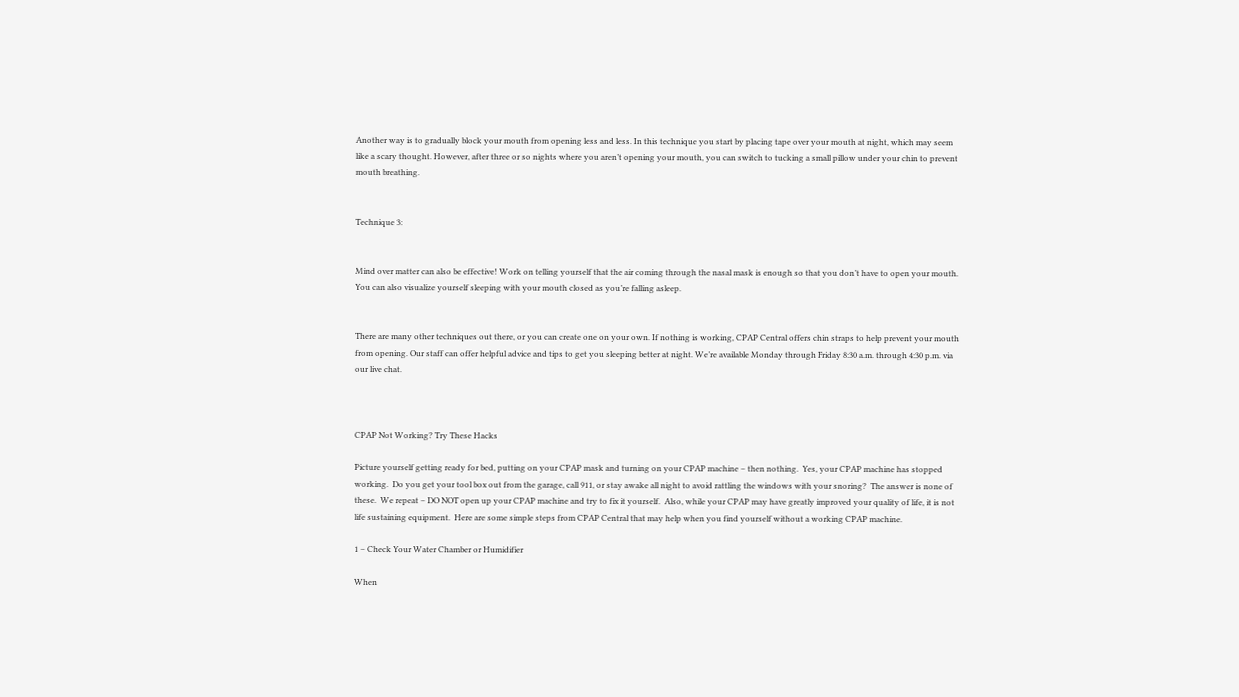Another way is to gradually block your mouth from opening less and less. In this technique you start by placing tape over your mouth at night, which may seem like a scary thought. However, after three or so nights where you aren’t opening your mouth, you can switch to tucking a small pillow under your chin to prevent mouth breathing.


Technique 3:


Mind over matter can also be effective! Work on telling yourself that the air coming through the nasal mask is enough so that you don’t have to open your mouth. You can also visualize yourself sleeping with your mouth closed as you’re falling asleep.


There are many other techniques out there, or you can create one on your own. If nothing is working, CPAP Central offers chin straps to help prevent your mouth from opening. Our staff can offer helpful advice and tips to get you sleeping better at night. We’re available Monday through Friday 8:30 a.m. through 4:30 p.m. via our live chat.



CPAP Not Working? Try These Hacks

Picture yourself getting ready for bed, putting on your CPAP mask and turning on your CPAP machine – then nothing.  Yes, your CPAP machine has stopped working.  Do you get your tool box out from the garage, call 911, or stay awake all night to avoid rattling the windows with your snoring?  The answer is none of these.  We repeat – DO NOT open up your CPAP machine and try to fix it yourself.  Also, while your CPAP may have greatly improved your quality of life, it is not life sustaining equipment.  Here are some simple steps from CPAP Central that may help when you find yourself without a working CPAP machine.

1 – Check Your Water Chamber or Humidifier

When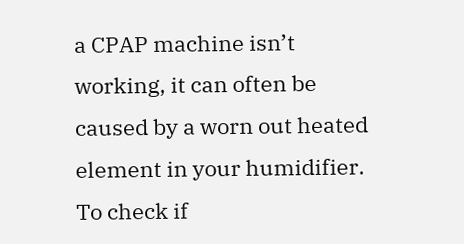a CPAP machine isn’t working, it can often be caused by a worn out heated element in your humidifier.  To check if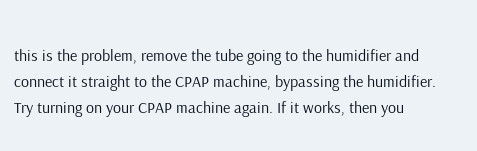this is the problem, remove the tube going to the humidifier and connect it straight to the CPAP machine, bypassing the humidifier.  Try turning on your CPAP machine again. If it works, then you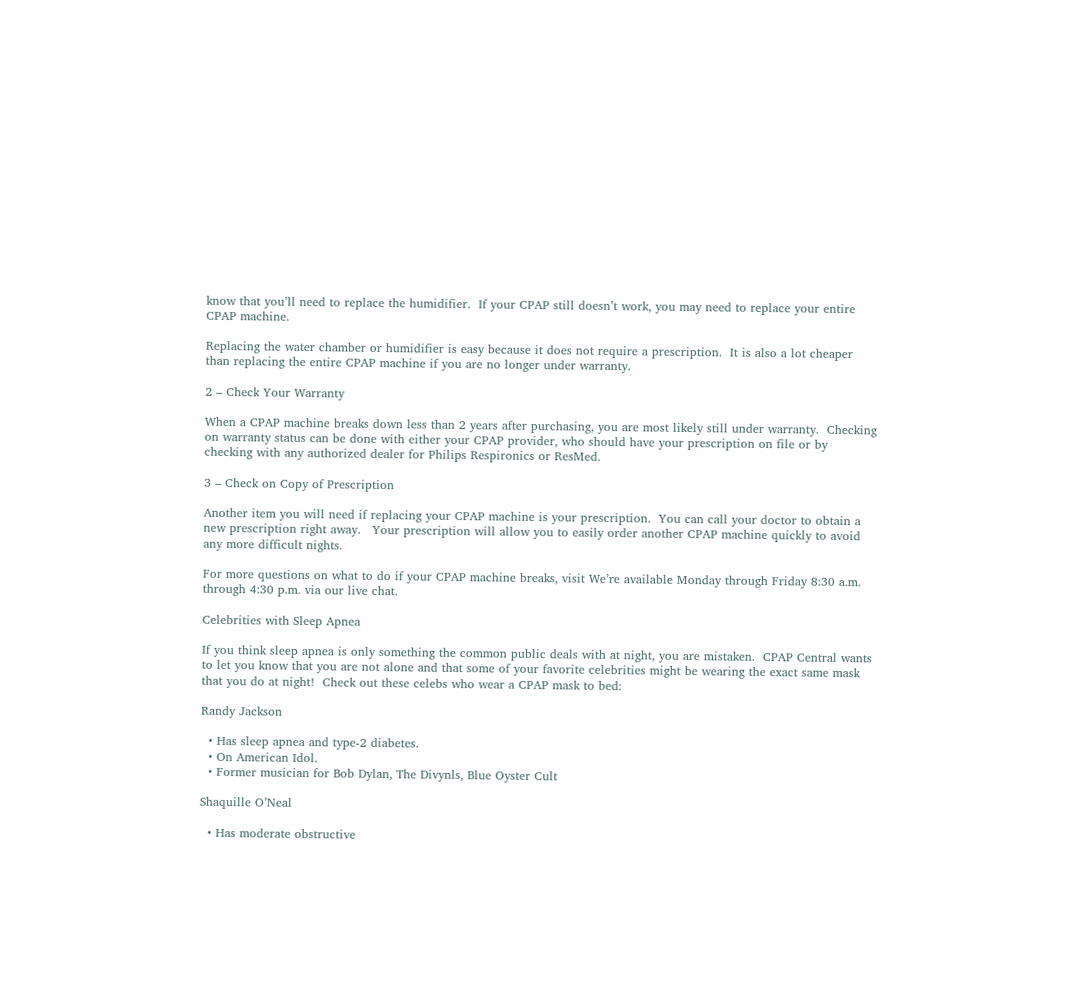know that you’ll need to replace the humidifier.  If your CPAP still doesn’t work, you may need to replace your entire CPAP machine.

Replacing the water chamber or humidifier is easy because it does not require a prescription.  It is also a lot cheaper than replacing the entire CPAP machine if you are no longer under warranty.

2 – Check Your Warranty

When a CPAP machine breaks down less than 2 years after purchasing, you are most likely still under warranty.  Checking on warranty status can be done with either your CPAP provider, who should have your prescription on file or by checking with any authorized dealer for Philips Respironics or ResMed.

3 – Check on Copy of Prescription

Another item you will need if replacing your CPAP machine is your prescription.  You can call your doctor to obtain a new prescription right away.   Your prescription will allow you to easily order another CPAP machine quickly to avoid any more difficult nights.

For more questions on what to do if your CPAP machine breaks, visit We’re available Monday through Friday 8:30 a.m. through 4:30 p.m. via our live chat.

Celebrities with Sleep Apnea

If you think sleep apnea is only something the common public deals with at night, you are mistaken.  CPAP Central wants to let you know that you are not alone and that some of your favorite celebrities might be wearing the exact same mask that you do at night!  Check out these celebs who wear a CPAP mask to bed:

Randy Jackson

  • Has sleep apnea and type-2 diabetes.
  • On American Idol.
  • Former musician for Bob Dylan, The Divynls, Blue Oyster Cult

Shaquille O’Neal

  • Has moderate obstructive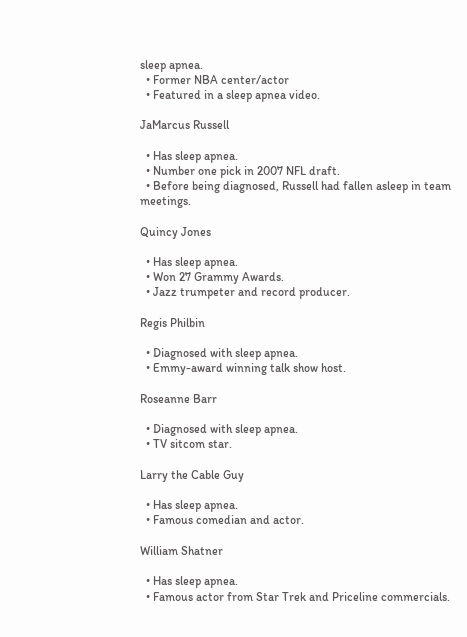sleep apnea.
  • Former NBA center/actor
  • Featured in a sleep apnea video.

JaMarcus Russell

  • Has sleep apnea.
  • Number one pick in 2007 NFL draft.
  • Before being diagnosed, Russell had fallen asleep in team meetings.

Quincy Jones

  • Has sleep apnea.
  • Won 27 Grammy Awards.
  • Jazz trumpeter and record producer.

Regis Philbin

  • Diagnosed with sleep apnea.
  • Emmy-award winning talk show host.

Roseanne Barr

  • Diagnosed with sleep apnea.
  • TV sitcom star.

Larry the Cable Guy

  • Has sleep apnea.
  • Famous comedian and actor.

William Shatner

  • Has sleep apnea.
  • Famous actor from Star Trek and Priceline commercials.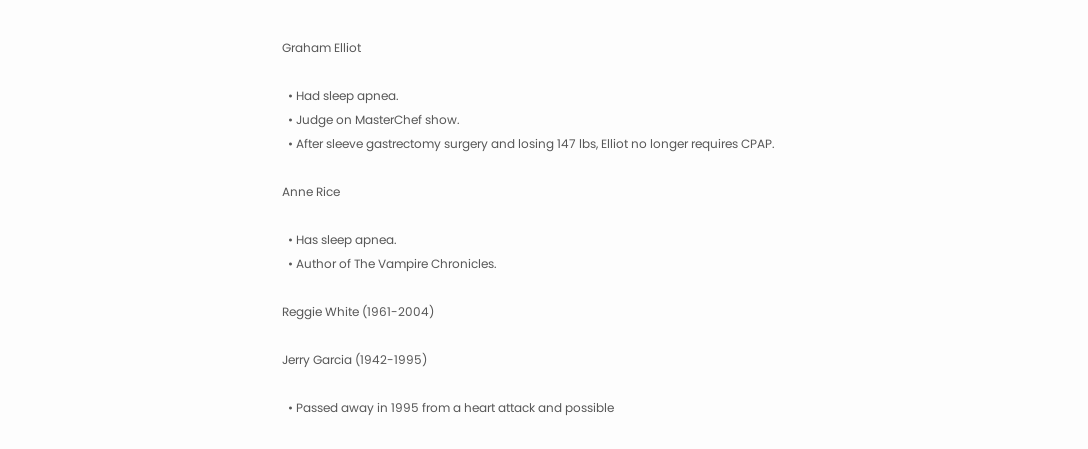Graham Elliot

  • Had sleep apnea.
  • Judge on MasterChef show.
  • After sleeve gastrectomy surgery and losing 147 lbs, Elliot no longer requires CPAP.

Anne Rice

  • Has sleep apnea.
  • Author of The Vampire Chronicles.

Reggie White (1961-2004)

Jerry Garcia (1942-1995)

  • Passed away in 1995 from a heart attack and possible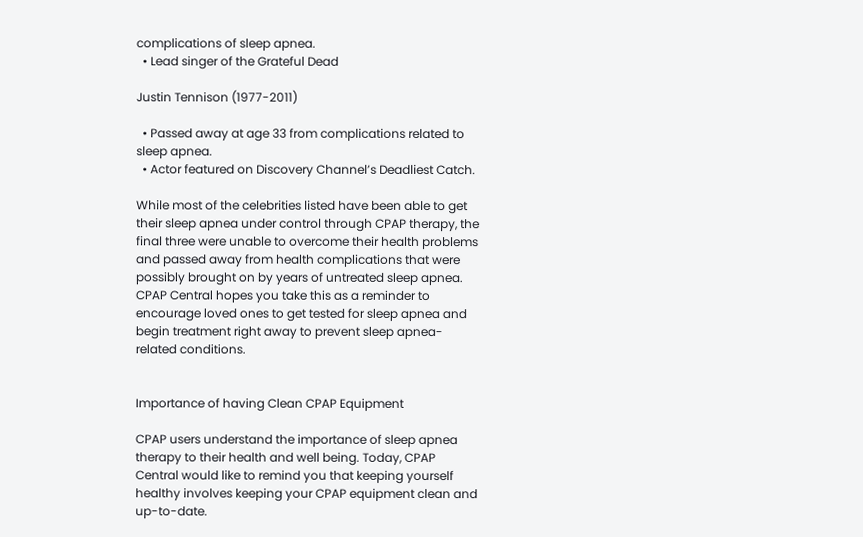complications of sleep apnea.
  • Lead singer of the Grateful Dead

Justin Tennison (1977-2011)

  • Passed away at age 33 from complications related to sleep apnea.
  • Actor featured on Discovery Channel’s Deadliest Catch.

While most of the celebrities listed have been able to get their sleep apnea under control through CPAP therapy, the final three were unable to overcome their health problems and passed away from health complications that were possibly brought on by years of untreated sleep apnea.  CPAP Central hopes you take this as a reminder to encourage loved ones to get tested for sleep apnea and begin treatment right away to prevent sleep apnea-related conditions.


Importance of having Clean CPAP Equipment

CPAP users understand the importance of sleep apnea therapy to their health and well being. Today, CPAP Central would like to remind you that keeping yourself healthy involves keeping your CPAP equipment clean and up-to-date.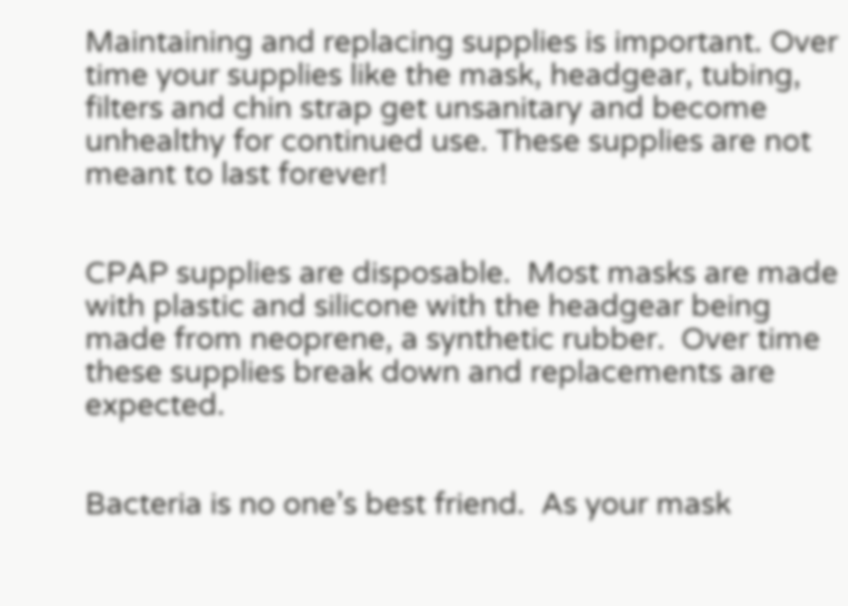Maintaining and replacing supplies is important. Over time your supplies like the mask, headgear, tubing, filters and chin strap get unsanitary and become unhealthy for continued use. These supplies are not meant to last forever!


CPAP supplies are disposable.  Most masks are made with plastic and silicone with the headgear being made from neoprene, a synthetic rubber.  Over time these supplies break down and replacements are expected.


Bacteria is no one’s best friend.  As your mask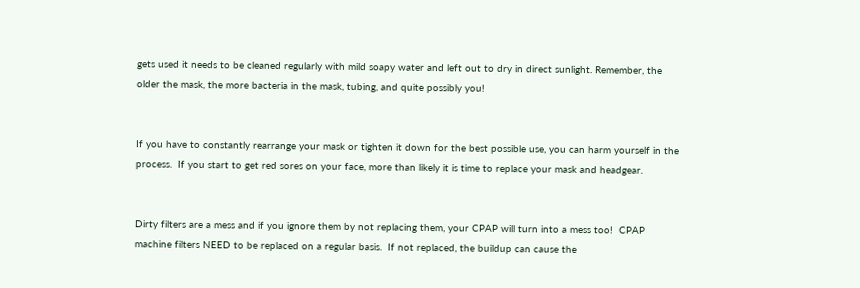gets used it needs to be cleaned regularly with mild soapy water and left out to dry in direct sunlight. Remember, the older the mask, the more bacteria in the mask, tubing, and quite possibly you!


If you have to constantly rearrange your mask or tighten it down for the best possible use, you can harm yourself in the process.  If you start to get red sores on your face, more than likely it is time to replace your mask and headgear.


Dirty filters are a mess and if you ignore them by not replacing them, your CPAP will turn into a mess too!  CPAP machine filters NEED to be replaced on a regular basis.  If not replaced, the buildup can cause the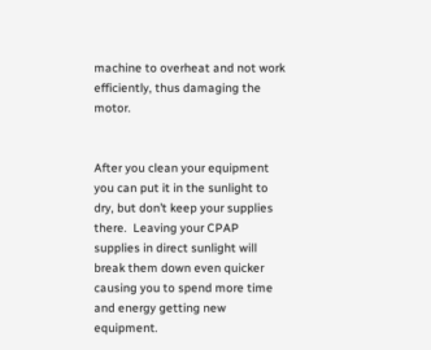machine to overheat and not work efficiently, thus damaging the motor.


After you clean your equipment you can put it in the sunlight to dry, but don’t keep your supplies there.  Leaving your CPAP supplies in direct sunlight will break them down even quicker causing you to spend more time and energy getting new equipment.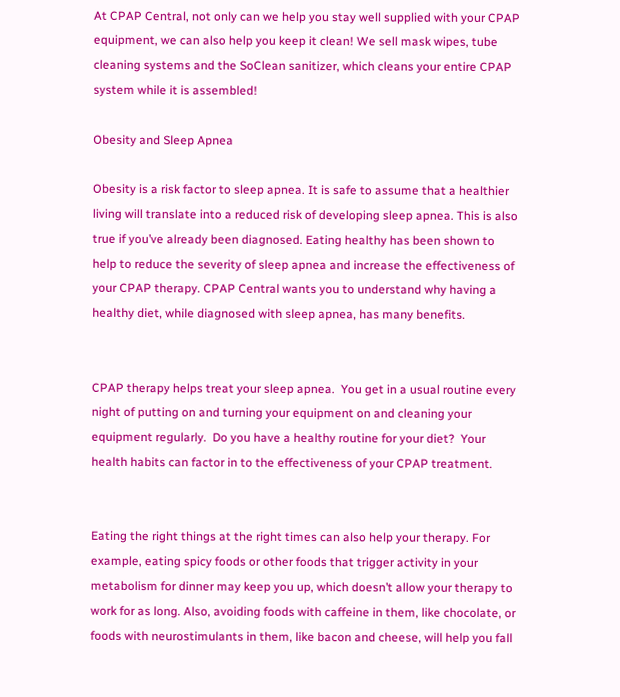At CPAP Central, not only can we help you stay well supplied with your CPAP equipment, we can also help you keep it clean! We sell mask wipes, tube cleaning systems and the SoClean sanitizer, which cleans your entire CPAP system while it is assembled!

Obesity and Sleep Apnea

Obesity is a risk factor to sleep apnea. It is safe to assume that a healthier living will translate into a reduced risk of developing sleep apnea. This is also true if you’ve already been diagnosed. Eating healthy has been shown to help to reduce the severity of sleep apnea and increase the effectiveness of your CPAP therapy. CPAP Central wants you to understand why having a healthy diet, while diagnosed with sleep apnea, has many benefits.


CPAP therapy helps treat your sleep apnea.  You get in a usual routine every night of putting on and turning your equipment on and cleaning your equipment regularly.  Do you have a healthy routine for your diet?  Your health habits can factor in to the effectiveness of your CPAP treatment.


Eating the right things at the right times can also help your therapy. For example, eating spicy foods or other foods that trigger activity in your metabolism for dinner may keep you up, which doesn’t allow your therapy to work for as long. Also, avoiding foods with caffeine in them, like chocolate, or foods with neurostimulants in them, like bacon and cheese, will help you fall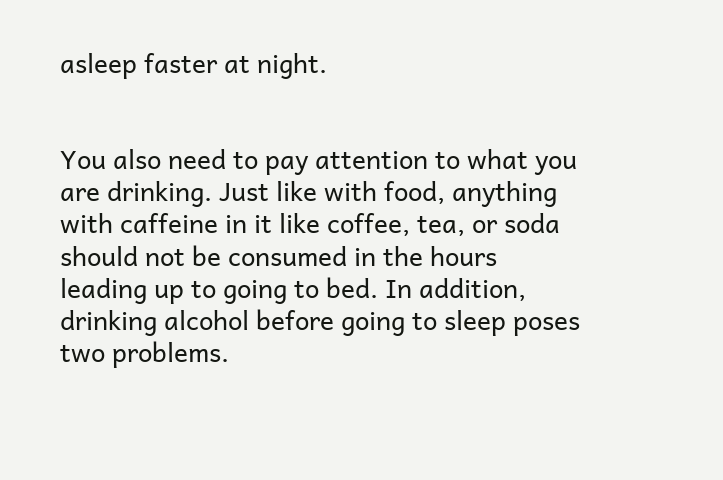asleep faster at night.


You also need to pay attention to what you are drinking. Just like with food, anything with caffeine in it like coffee, tea, or soda should not be consumed in the hours leading up to going to bed. In addition, drinking alcohol before going to sleep poses two problems.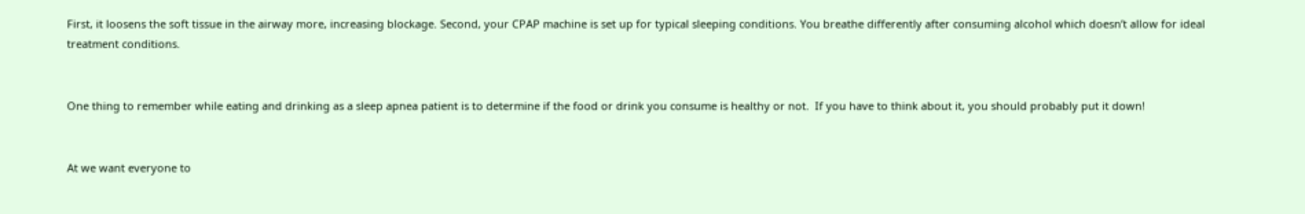First, it loosens the soft tissue in the airway more, increasing blockage. Second, your CPAP machine is set up for typical sleeping conditions. You breathe differently after consuming alcohol which doesn’t allow for ideal treatment conditions.


One thing to remember while eating and drinking as a sleep apnea patient is to determine if the food or drink you consume is healthy or not.  If you have to think about it, you should probably put it down!


At we want everyone to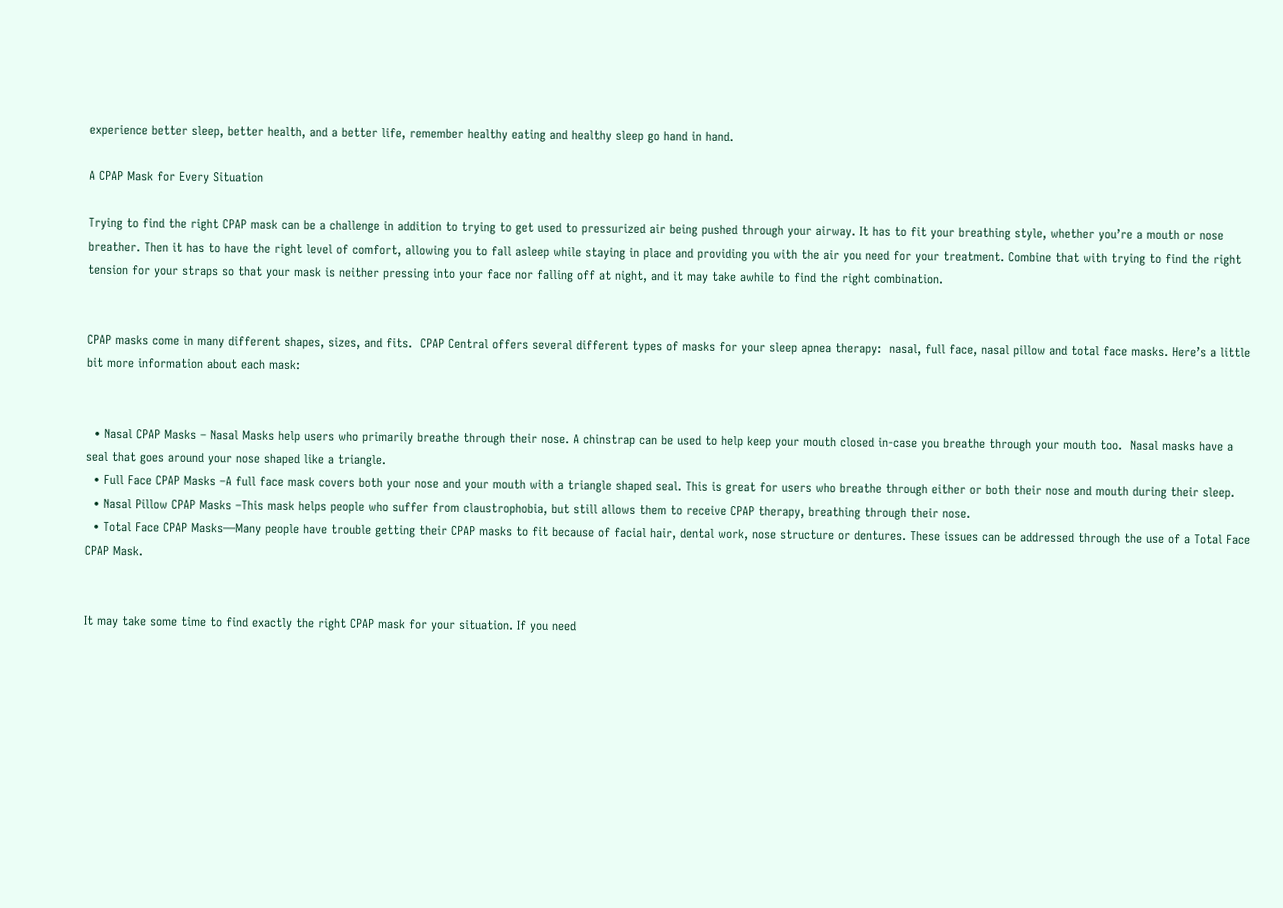experience better sleep, better health, and a better life, remember healthy eating and healthy sleep go hand in hand.

A CPAP Mask for Every Situation

Trying to find the right CPAP mask can be a challenge in addition to trying to get used to pressurized air being pushed through your airway. It has to fit your breathing style, whether you’re a mouth or nose breather. Then it has to have the right level of comfort, allowing you to fall asleep while staying in place and providing you with the air you need for your treatment. Combine that with trying to find the right tension for your straps so that your mask is neither pressing into your face nor falling off at night, and it may take awhile to find the right combination.


CPAP masks come in many different shapes, sizes, and fits.  CPAP Central offers several different types of masks for your sleep apnea therapy:  nasal, full face, nasal pillow and total face masks. Here’s a little bit more information about each mask:


  • Nasal CPAP Masks – Nasal Masks help users who primarily breathe through their nose. A chinstrap can be used to help keep your mouth closed in-case you breathe through your mouth too.  Nasal masks have a seal that goes around your nose shaped like a triangle.
  • Full Face CPAP Masks –A full face mask covers both your nose and your mouth with a triangle shaped seal. This is great for users who breathe through either or both their nose and mouth during their sleep.
  • Nasal Pillow CPAP Masks –This mask helps people who suffer from claustrophobia, but still allows them to receive CPAP therapy, breathing through their nose.
  • Total Face CPAP Masks—Many people have trouble getting their CPAP masks to fit because of facial hair, dental work, nose structure or dentures. These issues can be addressed through the use of a Total Face CPAP Mask.


It may take some time to find exactly the right CPAP mask for your situation. If you need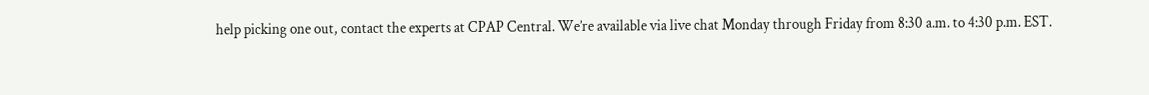help picking one out, contact the experts at CPAP Central. We’re available via live chat Monday through Friday from 8:30 a.m. to 4:30 p.m. EST.